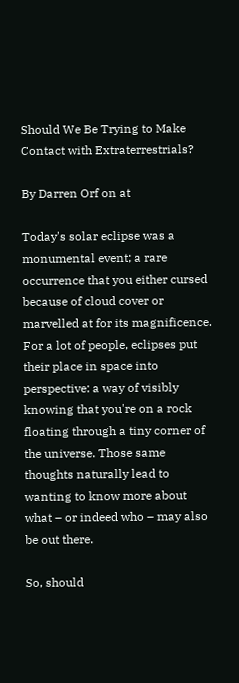Should We Be Trying to Make Contact with Extraterrestrials?

By Darren Orf on at

Today's solar eclipse was a monumental event; a rare occurrence that you either cursed because of cloud cover or marvelled at for its magnificence. For a lot of people, eclipses put their place in space into perspective: a way of visibly knowing that you're on a rock floating through a tiny corner of the universe. Those same thoughts naturally lead to wanting to know more about what – or indeed who – may also be out there.

So, should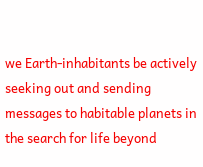we Earth-inhabitants be actively seeking out and sending messages to habitable planets in the search for life beyond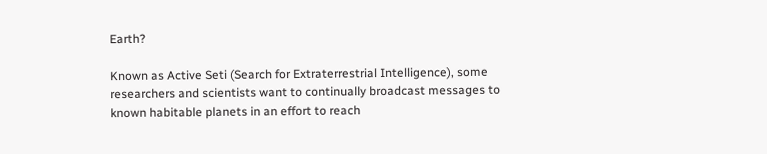Earth?

Known as Active Seti (Search for Extraterrestrial Intelligence), some researchers and scientists want to continually broadcast messages to known habitable planets in an effort to reach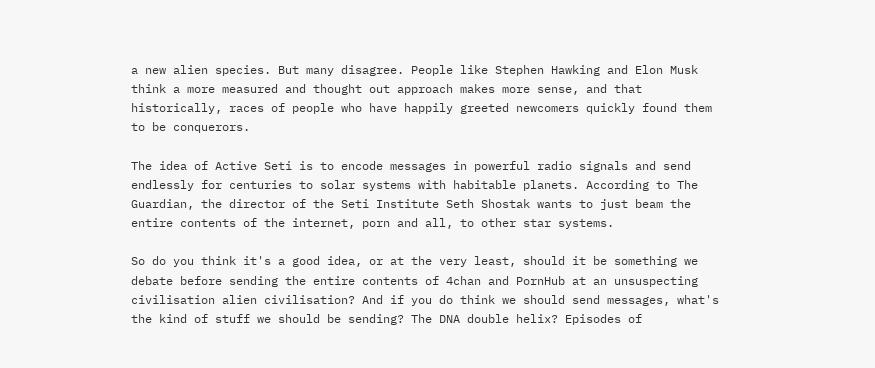a new alien species. But many disagree. People like Stephen Hawking and Elon Musk think a more measured and thought out approach makes more sense, and that historically, races of people who have happily greeted newcomers quickly found them to be conquerors.

The idea of Active Seti is to encode messages in powerful radio signals and send endlessly for centuries to solar systems with habitable planets. According to The Guardian, the director of the Seti Institute Seth Shostak wants to just beam the entire contents of the internet, porn and all, to other star systems.

So do you think it's a good idea, or at the very least, should it be something we debate before sending the entire contents of 4chan and PornHub at an unsuspecting civilisation alien civilisation? And if you do think we should send messages, what's the kind of stuff we should be sending? The DNA double helix? Episodes of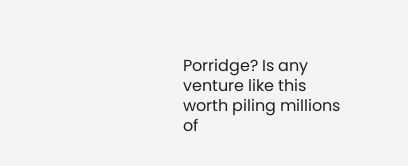Porridge? Is any venture like this worth piling millions of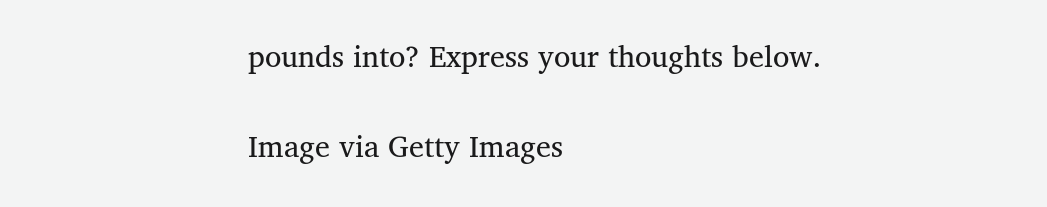pounds into? Express your thoughts below.

Image via Getty Images